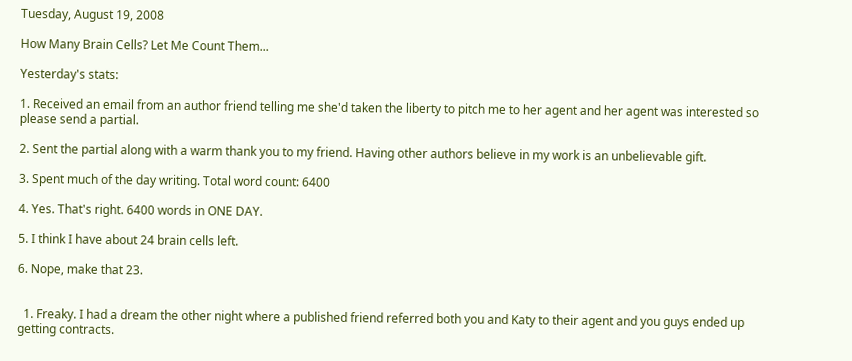Tuesday, August 19, 2008

How Many Brain Cells? Let Me Count Them...

Yesterday's stats:

1. Received an email from an author friend telling me she'd taken the liberty to pitch me to her agent and her agent was interested so please send a partial.

2. Sent the partial along with a warm thank you to my friend. Having other authors believe in my work is an unbelievable gift.

3. Spent much of the day writing. Total word count: 6400

4. Yes. That's right. 6400 words in ONE DAY.

5. I think I have about 24 brain cells left.

6. Nope, make that 23.


  1. Freaky. I had a dream the other night where a published friend referred both you and Katy to their agent and you guys ended up getting contracts.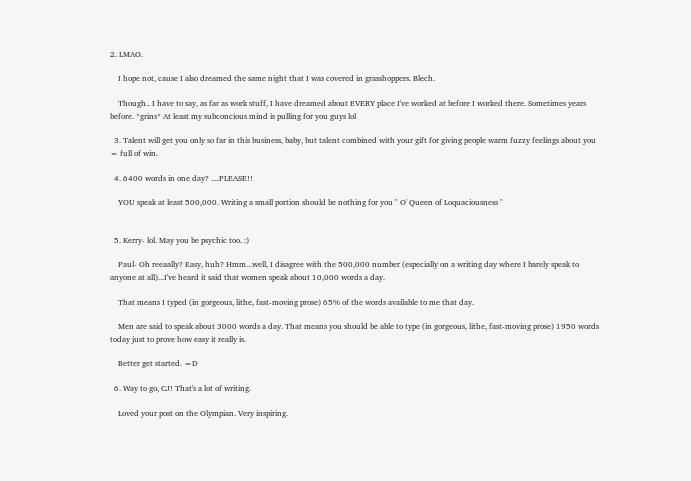2. LMAO.

    I hope not, cause I also dreamed the same night that I was covered in grasshoppers. Blech.

    Though.. I have to say, as far as work stuff, I have dreamed about EVERY place I've worked at before I worked there. Sometimes years before. *grins* At least my subconcious mind is pulling for you guys lol

  3. Talent will get you only so far in this business, baby, but talent combined with your gift for giving people warm fuzzy feelings about you = full of win.

  4. 6400 words in one day? ....PLEASE!!

    YOU speak at least 500,000. Writing a small portion should be nothing for you " O' Queen of Loquaciousness "


  5. Kerry- lol. May you be psychic too. :)

    Paul- Oh reeaally? Easy, huh? Hmm...well, I disagree with the 500,000 number (especially on a writing day where I barely speak to anyone at all)...I've heard it said that women speak about 10,000 words a day.

    That means I typed (in gorgeous, lithe, fast-moving prose) 65% of the words available to me that day.

    Men are said to speak about 3000 words a day. That means you should be able to type (in gorgeous, lithe, fast-moving prose) 1950 words today just to prove how easy it really is.

    Better get started. =D

  6. Way to go, CJ! That's a lot of writing.

    Loved your post on the Olympian. Very inspiring.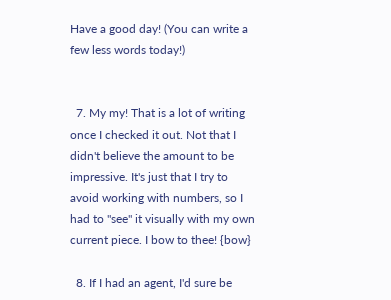Have a good day! (You can write a few less words today!)


  7. My my! That is a lot of writing once I checked it out. Not that I didn't believe the amount to be impressive. It's just that I try to avoid working with numbers, so I had to "see" it visually with my own current piece. I bow to thee! {bow}

  8. If I had an agent, I'd sure be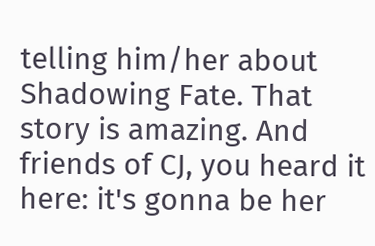telling him/her about Shadowing Fate. That story is amazing. And friends of CJ, you heard it here: it's gonna be her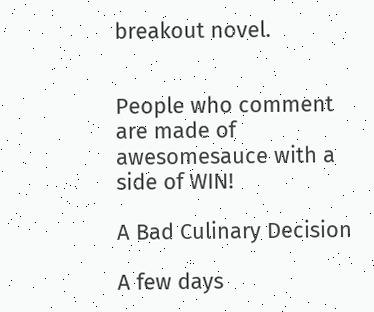breakout novel.


People who comment are made of awesomesauce with a side of WIN!

A Bad Culinary Decision

A few days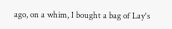ago, on a whim, I bought a bag of Lay's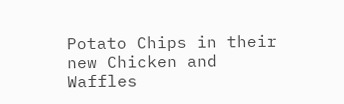Potato Chips in their new Chicken and Waffles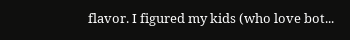flavor. I figured my kids (who love bot...